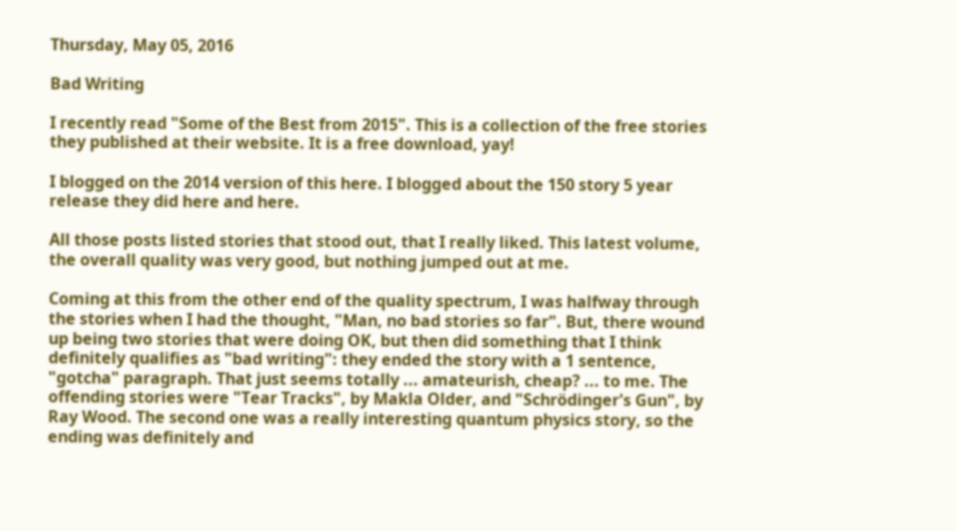Thursday, May 05, 2016

Bad Writing

I recently read "Some of the Best from 2015". This is a collection of the free stories they published at their website. It is a free download, yay!

I blogged on the 2014 version of this here. I blogged about the 150 story 5 year release they did here and here.

All those posts listed stories that stood out, that I really liked. This latest volume, the overall quality was very good, but nothing jumped out at me.

Coming at this from the other end of the quality spectrum, I was halfway through the stories when I had the thought, "Man, no bad stories so far". But, there wound up being two stories that were doing OK, but then did something that I think definitely qualifies as "bad writing": they ended the story with a 1 sentence, "gotcha" paragraph. That just seems totally ... amateurish, cheap? ... to me. The offending stories were "Tear Tracks", by Makla Older, and "Schrödinger's Gun", by Ray Wood. The second one was a really interesting quantum physics story, so the ending was definitely and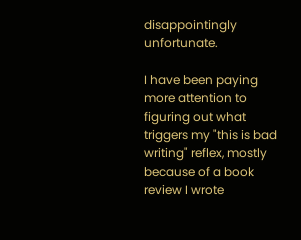disappointingly unfortunate.

I have been paying more attention to figuring out what triggers my "this is bad writing" reflex, mostly because of a book review I wrote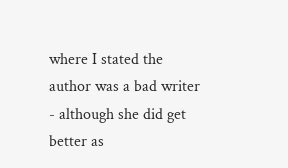where I stated the author was a bad writer - although she did get better as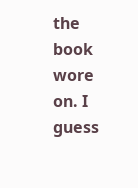the book wore on. I guess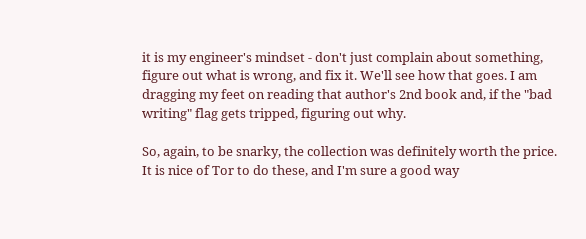it is my engineer's mindset - don't just complain about something, figure out what is wrong, and fix it. We'll see how that goes. I am dragging my feet on reading that author's 2nd book and, if the "bad writing" flag gets tripped, figuring out why.

So, again, to be snarky, the collection was definitely worth the price. It is nice of Tor to do these, and I'm sure a good way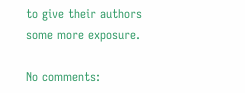to give their authors some more exposure.

No comments: